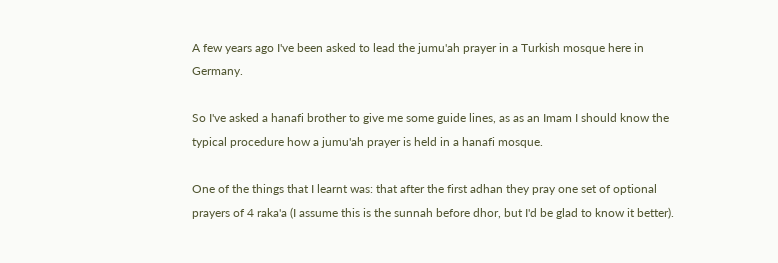A few years ago I've been asked to lead the jumu'ah prayer in a Turkish mosque here in Germany.

So I've asked a hanafi brother to give me some guide lines, as as an Imam I should know the typical procedure how a jumu'ah prayer is held in a hanafi mosque.

One of the things that I learnt was: that after the first adhan they pray one set of optional prayers of 4 raka'a (I assume this is the sunnah before dhor, but I'd be glad to know it better).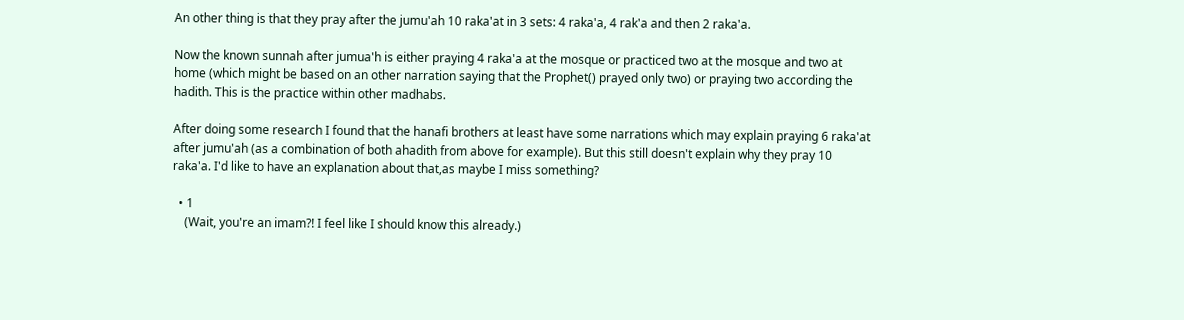An other thing is that they pray after the jumu'ah 10 raka'at in 3 sets: 4 raka'a, 4 rak'a and then 2 raka'a.

Now the known sunnah after jumua'h is either praying 4 raka'a at the mosque or practiced two at the mosque and two at home (which might be based on an other narration saying that the Prophet() prayed only two) or praying two according the hadith. This is the practice within other madhabs.

After doing some research I found that the hanafi brothers at least have some narrations which may explain praying 6 raka'at after jumu'ah (as a combination of both ahadith from above for example). But this still doesn't explain why they pray 10 raka'a. I'd like to have an explanation about that,as maybe I miss something?

  • 1
    (Wait, you're an imam?! I feel like I should know this already.)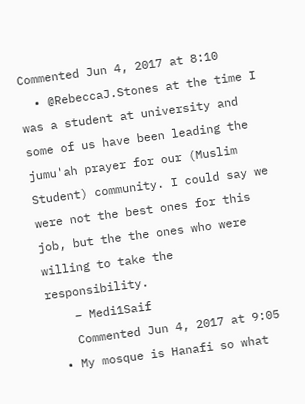Commented Jun 4, 2017 at 8:10
  • @RebeccaJ.Stones at the time I was a student at university and some of us have been leading the jumu'ah prayer for our (Muslim Student) community. I could say we were not the best ones for this job, but the the ones who were willing to take the responsibility.
    – Medi1Saif
    Commented Jun 4, 2017 at 9:05
  • My mosque is Hanafi so what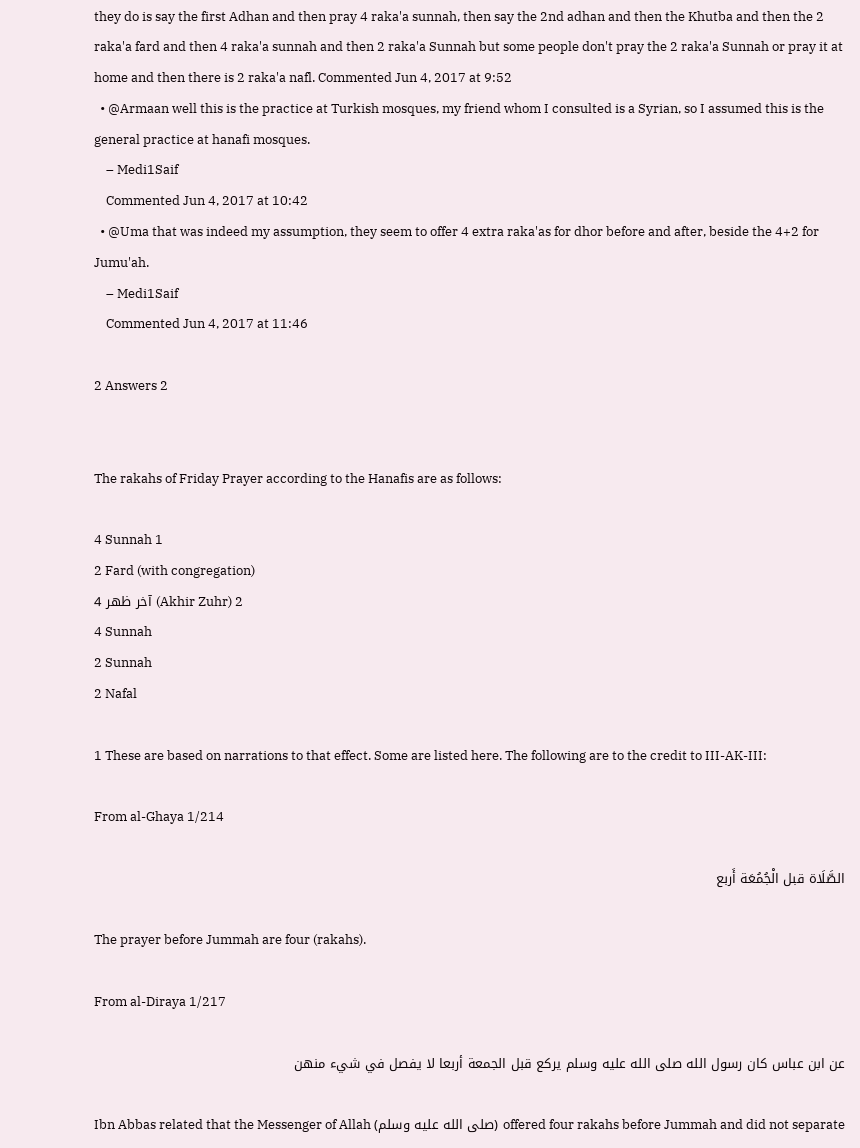they do is say the first Adhan and then pray 4 raka'a sunnah, then say the 2nd adhan and then the Khutba and then the 2 raka'a fard and then 4 raka'a sunnah and then 2 raka'a Sunnah but some people don't pray the 2 raka'a Sunnah or pray it at home and then there is 2 raka'a nafl. Commented Jun 4, 2017 at 9:52
  • @Armaan well this is the practice at Turkish mosques, my friend whom I consulted is a Syrian, so I assumed this is the general practice at hanafi mosques.
    – Medi1Saif
    Commented Jun 4, 2017 at 10:42
  • @Uma that was indeed my assumption, they seem to offer 4 extra raka'as for dhor before and after, beside the 4+2 for Jumu'ah.
    – Medi1Saif
    Commented Jun 4, 2017 at 11:46

2 Answers 2


The rakahs of Friday Prayer according to the Hanafis are as follows:

4 Sunnah 1
2 Fard (with congregation)
4 آخر ظهر (Akhir Zuhr) 2
4 Sunnah
2 Sunnah
2 Nafal

1 These are based on narrations to that effect. Some are listed here. The following are to the credit to III-AK-III:

From al-Ghaya 1/214

الصَّلَاة قبل الْجُمُعَة أَربع

The prayer before Jummah are four (rakahs).

From al-Diraya 1/217

عن ابن عباس كان رسول الله صلى الله عليه وسلم يركع قبل الجمعة أربعا لا يفصل في شيء منهن

Ibn Abbas related that the Messenger of Allah (صلى الله عليه وسلم) offered four rakahs before Jummah and did not separate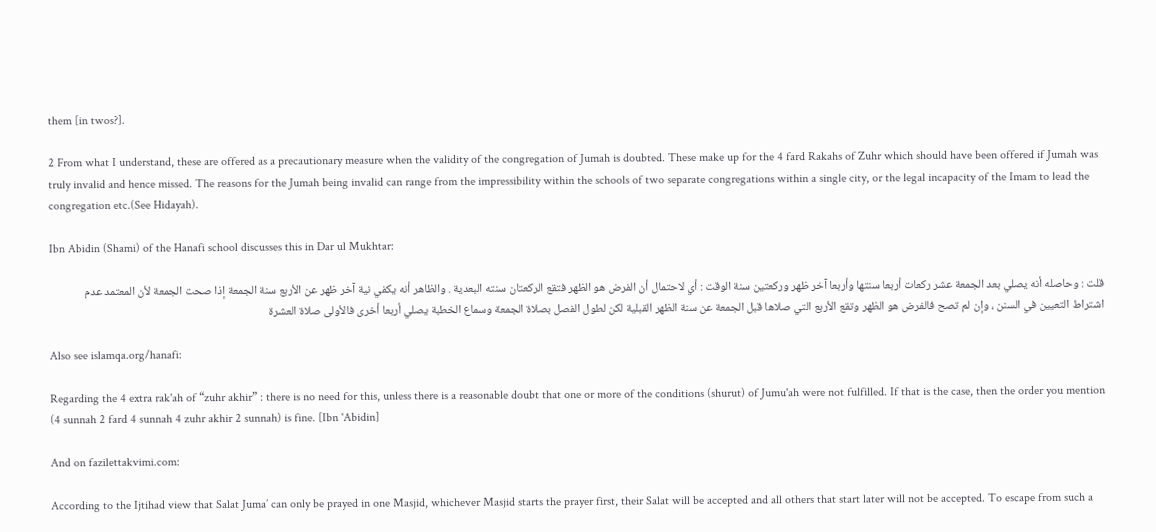them [in twos?].

2 From what I understand, these are offered as a precautionary measure when the validity of the congregation of Jumah is doubted. These make up for the 4 fard Rakahs of Zuhr which should have been offered if Jumah was truly invalid and hence missed. The reasons for the Jumah being invalid can range from the impressibility within the schools of two separate congregations within a single city, or the legal incapacity of the Imam to lead the congregation etc.(See Hidayah).

Ibn Abidin (Shami) of the Hanafi school discusses this in Dar ul Mukhtar:

قلت : وحاصله أنه يصلي بعد الجمعة عشر ركعات أربعا سنتها وأربعا آخر ظهر وركعتين سنة الوقت : أي لاحتمال أن الفرض هو الظهر فتقع الركعتان سنته البعدية . والظاهر أنه يكفي نية آخر ظهر عن الأربع سنة الجمعة إذا صحت الجمعة لأن المعتمد عدم اشتراط التعيين في السنن ، وإن لم تصح فالفرض هو الظهر وتقع الأربع التي صلاها قبل الجمعة عن سنة الظهر القبلية لكن لطول الفصل بصلاة الجمعة وسماع الخطبة يصلي أربعا أخرى فالأولى صلاة العشرة

Also see islamqa.org/hanafi:

Regarding the 4 extra rak'ah of “zuhr akhir” : there is no need for this, unless there is a reasonable doubt that one or more of the conditions (shurut) of Jumu'ah were not fulfilled. If that is the case, then the order you mention (4 sunnah 2 fard 4 sunnah 4 zuhr akhir 2 sunnah) is fine. [Ibn 'Abidin]

And on fazilettakvimi.com:

According to the Ijtihad view that Salat Juma’ can only be prayed in one Masjid, whichever Masjid starts the prayer first, their Salat will be accepted and all others that start later will not be accepted. To escape from such a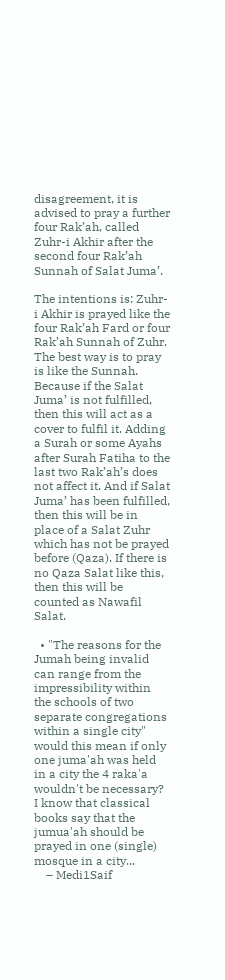disagreement, it is advised to pray a further four Rak’ah, called Zuhr-i Akhir after the second four Rak’ah Sunnah of Salat Juma’.

The intentions is: Zuhr-i Akhir is prayed like the four Rak’ah Fard or four Rak’ah Sunnah of Zuhr. The best way is to pray is like the Sunnah. Because if the Salat Juma’ is not fulfilled, then this will act as a cover to fulfil it. Adding a Surah or some Ayahs after Surah Fatiha to the last two Rak’ah’s does not affect it. And if Salat Juma’ has been fulfilled, then this will be in place of a Salat Zuhr which has not be prayed before (Qaza). If there is no Qaza Salat like this, then this will be counted as Nawafil Salat.

  • "The reasons for the Jumah being invalid can range from the impressibility within the schools of two separate congregations within a single city" would this mean if only one juma'ah was held in a city the 4 raka'a wouldn't be necessary? I know that classical books say that the jumua'ah should be prayed in one (single) mosque in a city...
    – Medi1Saif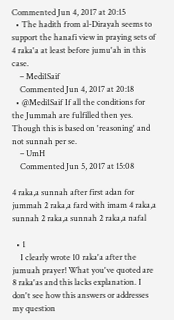Commented Jun 4, 2017 at 20:15
  • The hadith from al-Dirayah seems to support the hanafi view in praying sets of 4 raka'a at least before jumu'ah in this case.
    – Medi1Saif
    Commented Jun 4, 2017 at 20:18
  • @Medi1Saif If all the conditions for the Jummah are fulfilled then yes. Though this is based on 'reasoning' and not sunnah per se.
    – UmH
    Commented Jun 5, 2017 at 15:08

4 raka,a sunnah after first adan for jummah 2 raka,a fard with imam 4 raka,a sunnah 2 raka,a sunnah 2 raka,a nafal

  • 1
    I clearly wrote 10 raka'a after the jumuah prayer! What you've quoted are 8 raka'as and this lacks explanation. I don't see how this answers or addresses my question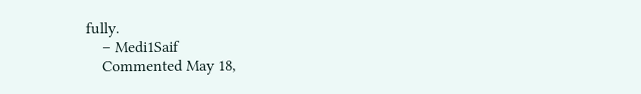fully.
    – Medi1Saif
    Commented May 18,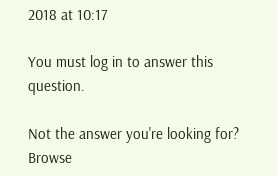2018 at 10:17

You must log in to answer this question.

Not the answer you're looking for? Browse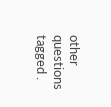other questions tagged .